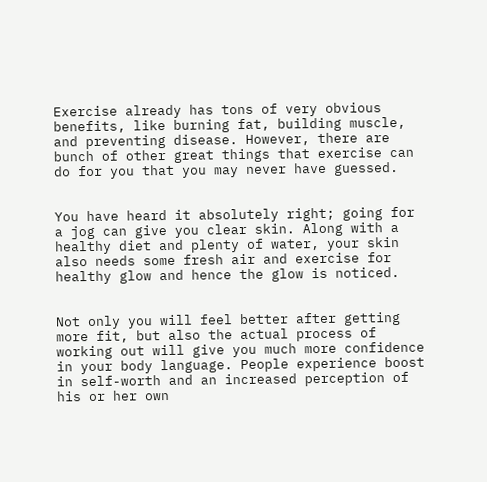Exercise already has tons of very obvious benefits, like burning fat, building muscle, and preventing disease. However, there are bunch of other great things that exercise can do for you that you may never have guessed.


You have heard it absolutely right; going for a jog can give you clear skin. Along with a healthy diet and plenty of water, your skin also needs some fresh air and exercise for healthy glow and hence the glow is noticed.


Not only you will feel better after getting more fit, but also the actual process of working out will give you much more confidence in your body language. People experience boost in self-worth and an increased perception of his or her own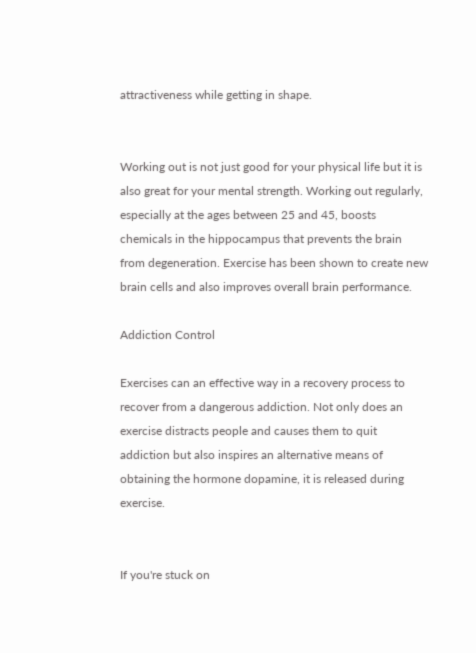attractiveness while getting in shape.


Working out is not just good for your physical life but it is also great for your mental strength. Working out regularly, especially at the ages between 25 and 45, boosts chemicals in the hippocampus that prevents the brain from degeneration. Exercise has been shown to create new brain cells and also improves overall brain performance.

Addiction Control

Exercises can an effective way in a recovery process to recover from a dangerous addiction. Not only does an exercise distracts people and causes them to quit addiction but also inspires an alternative means of obtaining the hormone dopamine, it is released during exercise.


If you're stuck on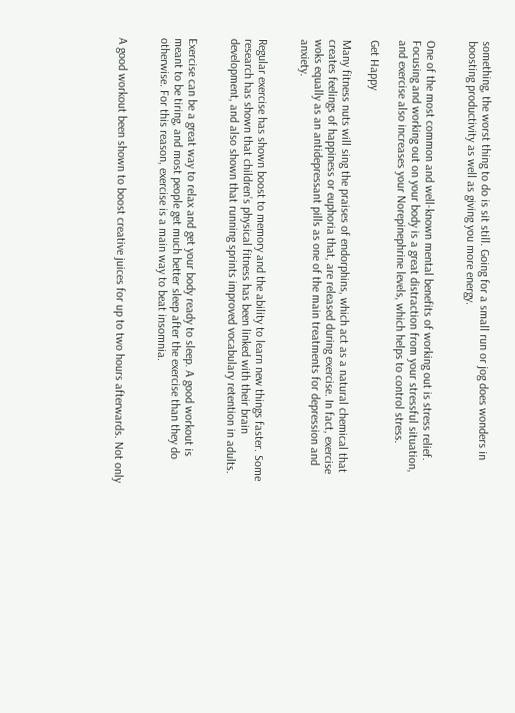something, the worst thing to do is sit still. Going for a small run or jog does wonders in boosting productivity as well as giving you more energy.


One of the most common and well-known mental benefits of working out is stress relief. Focusing and working out on your body is a great distraction from your stressful situation, and exercise also increases your Norepinephrine levels, which helps to control stress.

Get Happy

Many fitness nuts will sing the praises of endorphins, which act as a natural chemical that creates feelings of happiness or euphoria that, are released during exercise. In fact, exercise woks equally as an antidepressant pills as one of the main treatments for depression and anxiety.


Regular exercise has shown boost to memory and the ability to learn new things faster. Some research has shown that children’s physical fitness has been linked with their brain development, and also shown that running sprints improved vocabulary retention in adults.


Exercise can be a great way to relax and get your body ready to sleep. A good workout is meant to be tiring, and most people get much better sleep after the exercise than they do otherwise. For this reason, exercise is a main way to beat insomnia.


A good workout been shown to boost creative juices for up to two hours afterwards. Not only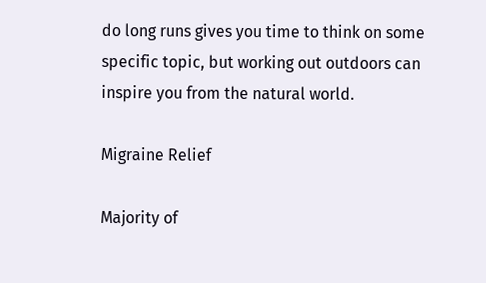do long runs gives you time to think on some specific topic, but working out outdoors can inspire you from the natural world.

Migraine Relief

Majority of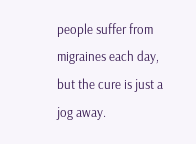people suffer from migraines each day, but the cure is just a jog away.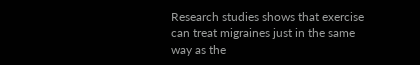Research studies shows that exercise can treat migraines just in the same way as the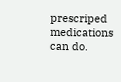prescriped medications can do.